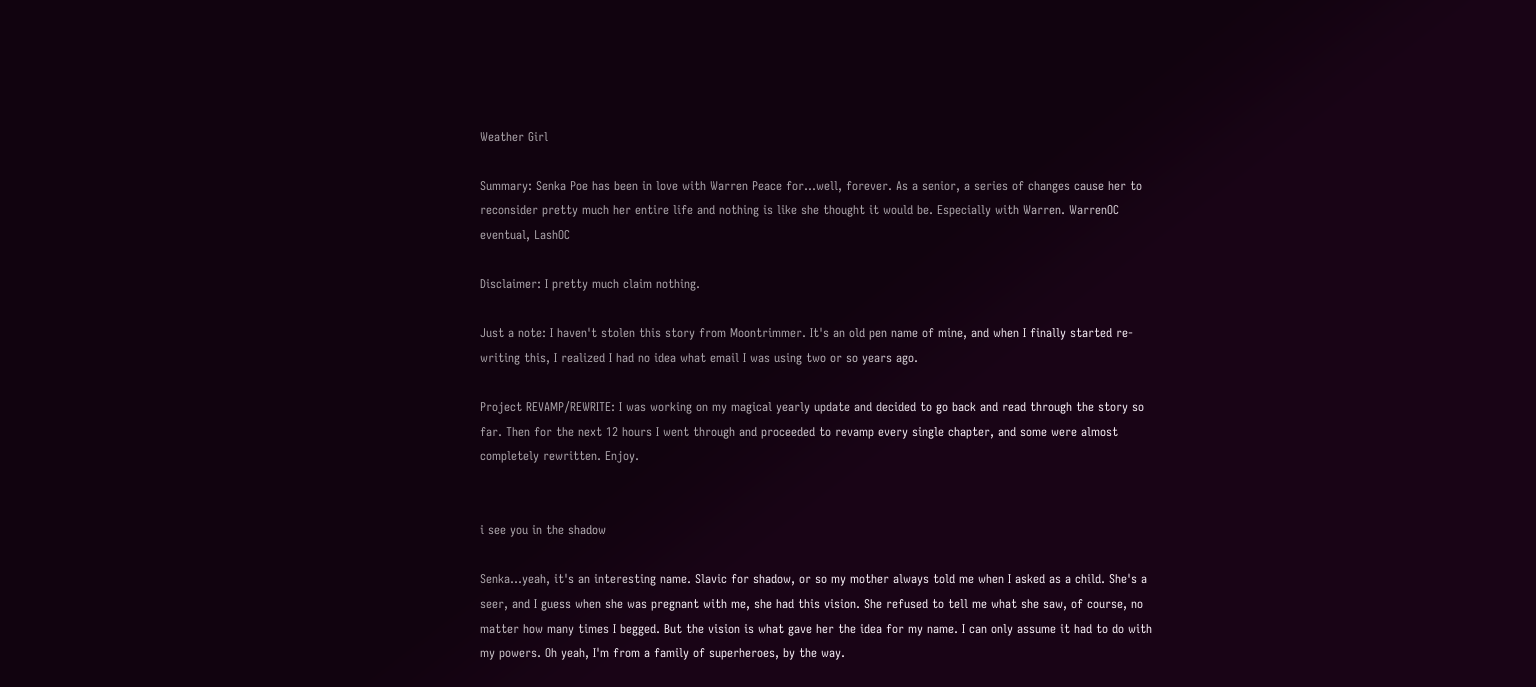Weather Girl

Summary: Senka Poe has been in love with Warren Peace for...well, forever. As a senior, a series of changes cause her to reconsider pretty much her entire life and nothing is like she thought it would be. Especially with Warren. WarrenOC eventual, LashOC

Disclaimer: I pretty much claim nothing.

Just a note: I haven't stolen this story from Moontrimmer. It's an old pen name of mine, and when I finally started re-writing this, I realized I had no idea what email I was using two or so years ago.

Project REVAMP/REWRITE: I was working on my magical yearly update and decided to go back and read through the story so far. Then for the next 12 hours I went through and proceeded to revamp every single chapter, and some were almost completely rewritten. Enjoy.


i see you in the shadow

Senka…yeah, it's an interesting name. Slavic for shadow, or so my mother always told me when I asked as a child. She's a seer, and I guess when she was pregnant with me, she had this vision. She refused to tell me what she saw, of course, no matter how many times I begged. But the vision is what gave her the idea for my name. I can only assume it had to do with my powers. Oh yeah, I'm from a family of superheroes, by the way.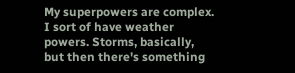My superpowers are complex. I sort of have weather powers. Storms, basically, but then there's something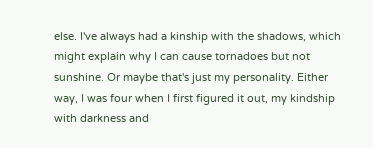else. I've always had a kinship with the shadows, which might explain why I can cause tornadoes but not sunshine. Or maybe that's just my personality. Either way, I was four when I first figured it out, my kindship with darkness and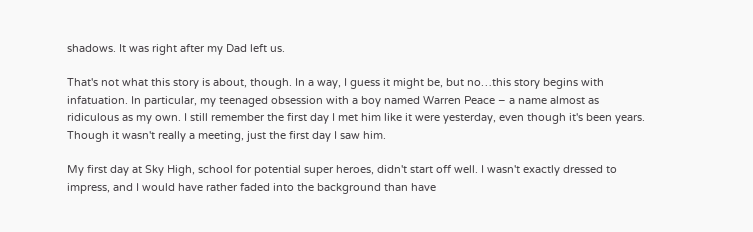shadows. It was right after my Dad left us.

That's not what this story is about, though. In a way, I guess it might be, but no…this story begins with infatuation. In particular, my teenaged obsession with a boy named Warren Peace – a name almost as ridiculous as my own. I still remember the first day I met him like it were yesterday, even though it's been years. Though it wasn't really a meeting, just the first day I saw him.

My first day at Sky High, school for potential super heroes, didn't start off well. I wasn't exactly dressed to impress, and I would have rather faded into the background than have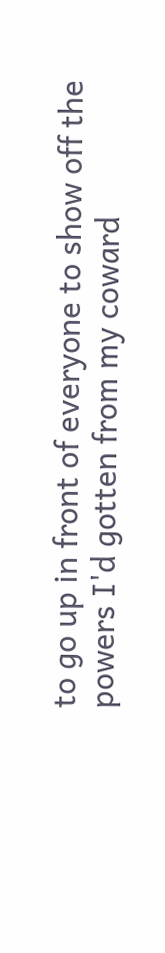to go up in front of everyone to show off the powers I'd gotten from my coward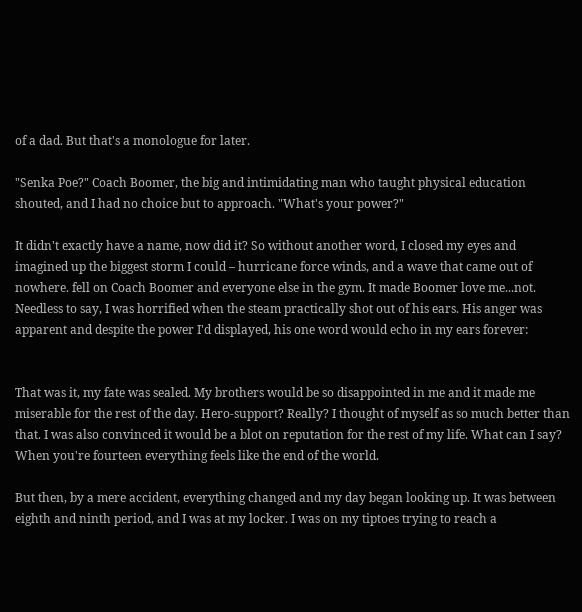of a dad. But that's a monologue for later.

"Senka Poe?" Coach Boomer, the big and intimidating man who taught physical education shouted, and I had no choice but to approach. "What's your power?"

It didn't exactly have a name, now did it? So without another word, I closed my eyes and imagined up the biggest storm I could – hurricane force winds, and a wave that came out of nowhere. fell on Coach Boomer and everyone else in the gym. It made Boomer love me...not. Needless to say, I was horrified when the steam practically shot out of his ears. His anger was apparent and despite the power I'd displayed, his one word would echo in my ears forever:


That was it, my fate was sealed. My brothers would be so disappointed in me and it made me miserable for the rest of the day. Hero-support? Really? I thought of myself as so much better than that. I was also convinced it would be a blot on reputation for the rest of my life. What can I say? When you're fourteen everything feels like the end of the world.

But then, by a mere accident, everything changed and my day began looking up. It was between eighth and ninth period, and I was at my locker. I was on my tiptoes trying to reach a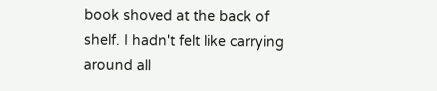book shoved at the back of shelf. I hadn't felt like carrying around all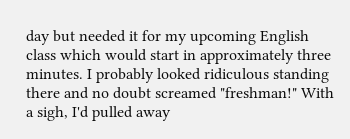day but needed it for my upcoming English class which would start in approximately three minutes. I probably looked ridiculous standing there and no doubt screamed "freshman!" With a sigh, I'd pulled away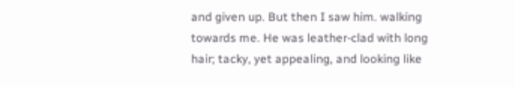and given up. But then I saw him. walking towards me. He was leather-clad with long hair; tacky, yet appealing, and looking like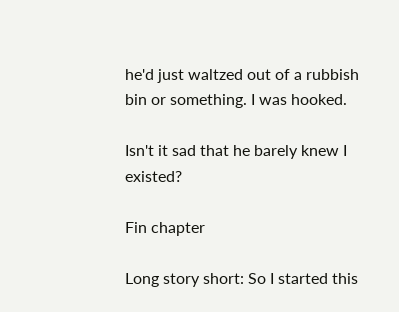he'd just waltzed out of a rubbish bin or something. I was hooked.

Isn't it sad that he barely knew I existed?

Fin chapter

Long story short: So I started this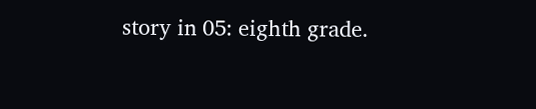story in 05: eighth grade.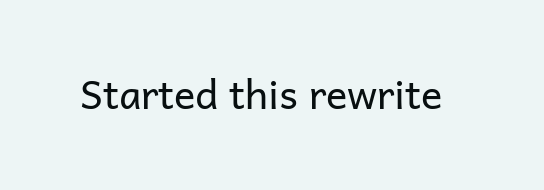Started this rewrite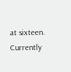at sixteen. Currently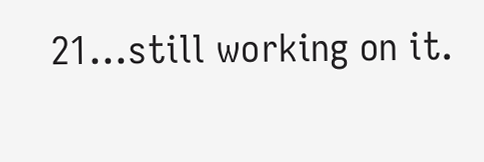21...still working on it.